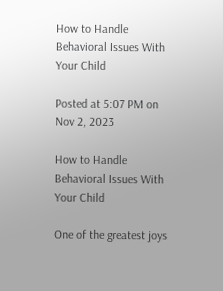How to Handle Behavioral Issues With Your Child

Posted at 5:07 PM on Nov 2, 2023

How to Handle Behavioral Issues With Your Child

One of the greatest joys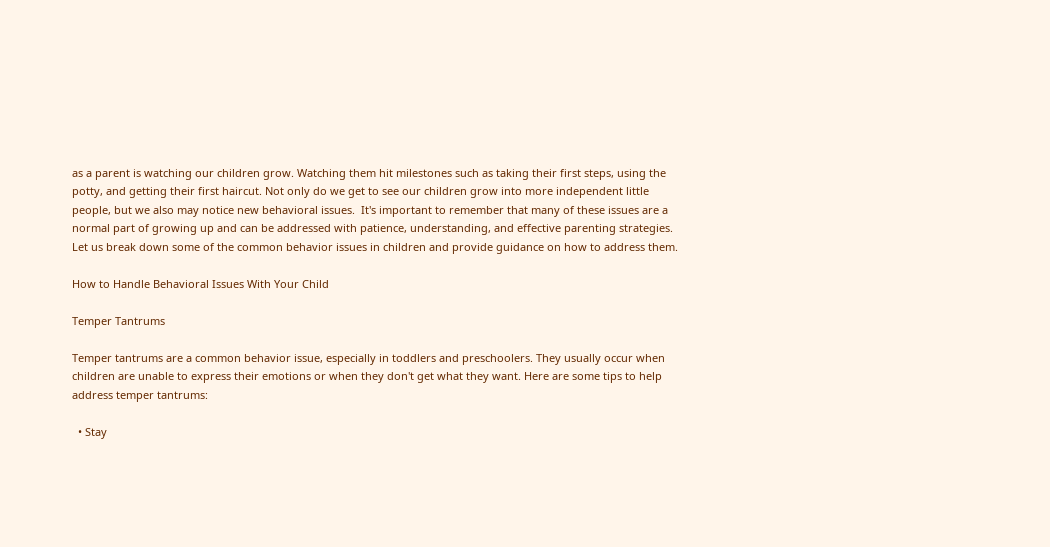as a parent is watching our children grow. Watching them hit milestones such as taking their first steps, using the potty, and getting their first haircut. Not only do we get to see our children grow into more independent little people, but we also may notice new behavioral issues.  It's important to remember that many of these issues are a normal part of growing up and can be addressed with patience, understanding, and effective parenting strategies. Let us break down some of the common behavior issues in children and provide guidance on how to address them.

How to Handle Behavioral Issues With Your Child

Temper Tantrums

Temper tantrums are a common behavior issue, especially in toddlers and preschoolers. They usually occur when children are unable to express their emotions or when they don't get what they want. Here are some tips to help address temper tantrums:

  • Stay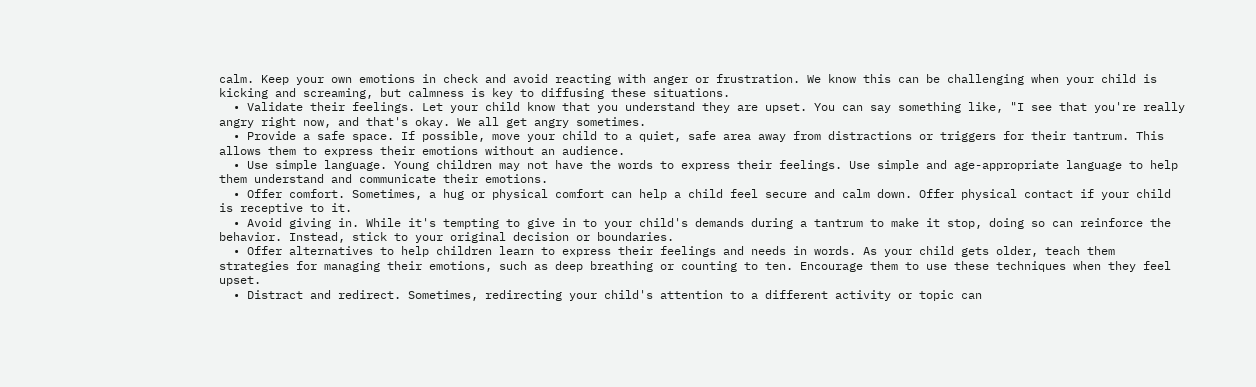calm. Keep your own emotions in check and avoid reacting with anger or frustration. We know this can be challenging when your child is kicking and screaming, but calmness is key to diffusing these situations.
  • Validate their feelings. Let your child know that you understand they are upset. You can say something like, "I see that you're really angry right now, and that's okay. We all get angry sometimes.
  • Provide a safe space. If possible, move your child to a quiet, safe area away from distractions or triggers for their tantrum. This allows them to express their emotions without an audience.
  • Use simple language. Young children may not have the words to express their feelings. Use simple and age-appropriate language to help them understand and communicate their emotions.
  • Offer comfort. Sometimes, a hug or physical comfort can help a child feel secure and calm down. Offer physical contact if your child is receptive to it.
  • Avoid giving in. While it's tempting to give in to your child's demands during a tantrum to make it stop, doing so can reinforce the behavior. Instead, stick to your original decision or boundaries.
  • Offer alternatives to help children learn to express their feelings and needs in words. As your child gets older, teach them strategies for managing their emotions, such as deep breathing or counting to ten. Encourage them to use these techniques when they feel upset.
  • Distract and redirect. Sometimes, redirecting your child's attention to a different activity or topic can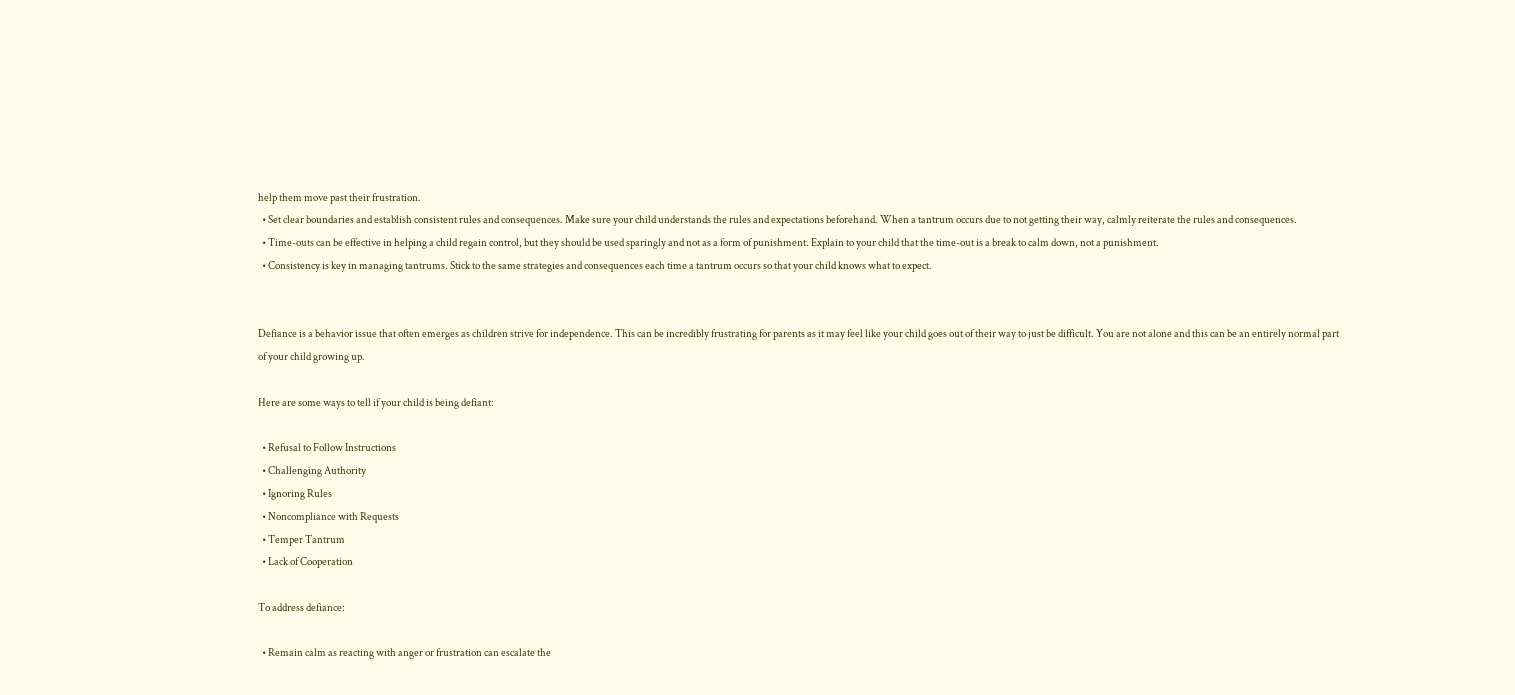help them move past their frustration.
  • Set clear boundaries and establish consistent rules and consequences. Make sure your child understands the rules and expectations beforehand. When a tantrum occurs due to not getting their way, calmly reiterate the rules and consequences.
  • Time-outs can be effective in helping a child regain control, but they should be used sparingly and not as a form of punishment. Explain to your child that the time-out is a break to calm down, not a punishment.
  • Consistency is key in managing tantrums. Stick to the same strategies and consequences each time a tantrum occurs so that your child knows what to expect.


Defiance is a behavior issue that often emerges as children strive for independence. This can be incredibly frustrating for parents as it may feel like your child goes out of their way to just be difficult. You are not alone and this can be an entirely normal part of your child growing up.

Here are some ways to tell if your child is being defiant:

  • Refusal to Follow Instructions
  • Challenging Authority
  • Ignoring Rules
  • Noncompliance with Requests
  • Temper Tantrum
  • Lack of Cooperation

To address defiance:

  • Remain calm as reacting with anger or frustration can escalate the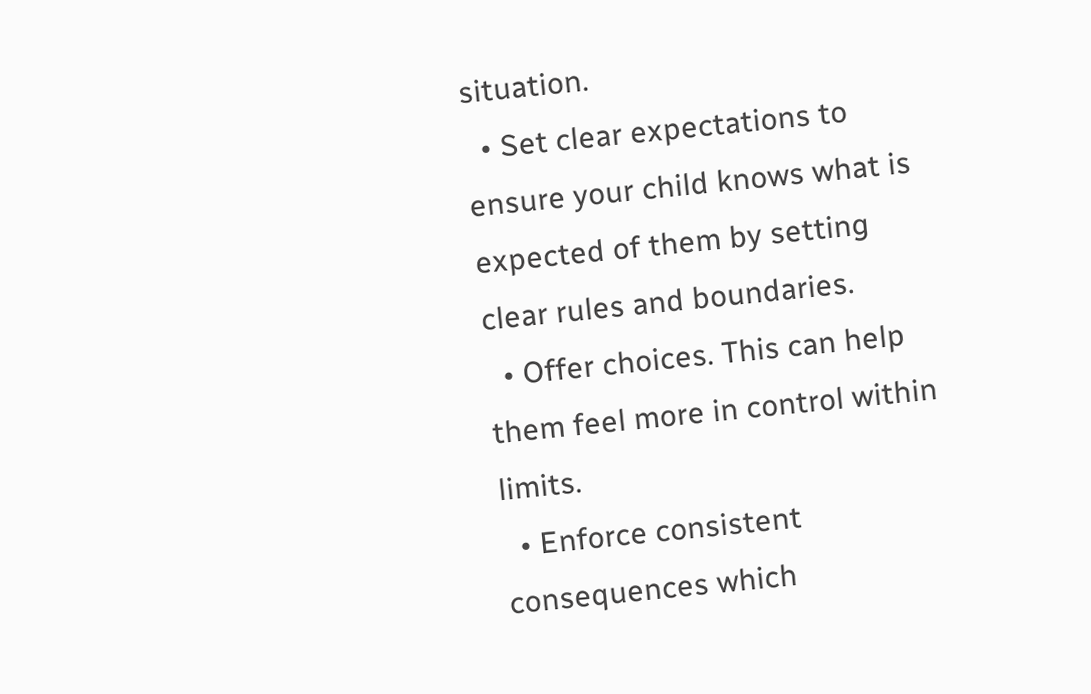situation.
  • Set clear expectations to ensure your child knows what is expected of them by setting clear rules and boundaries.
  • Offer choices. This can help them feel more in control within limits.
  • Enforce consistent consequences which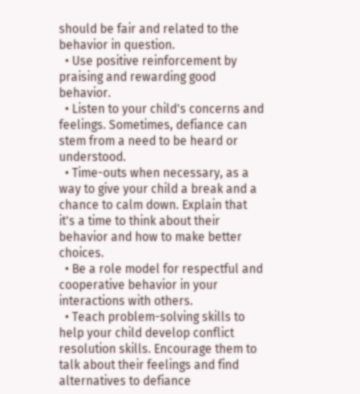should be fair and related to the behavior in question.
  • Use positive reinforcement by praising and rewarding good behavior.
  • Listen to your child's concerns and feelings. Sometimes, defiance can stem from a need to be heard or understood.
  • Time-outs when necessary, as a way to give your child a break and a chance to calm down. Explain that it's a time to think about their behavior and how to make better choices.
  • Be a role model for respectful and cooperative behavior in your interactions with others.
  • Teach problem-solving skills to help your child develop conflict resolution skills. Encourage them to talk about their feelings and find alternatives to defiance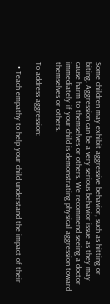Some children may exhibit aggressive behavior, such as hitting or biting. Aggression can be a very serious behavior issue as they may cause harm to themselves or others. We recommend seeing a doctor immediately if your child is demonstrating physical aggression toward themselves or others.

To address aggression:

  • Teach empathy to help your child understand the impact of their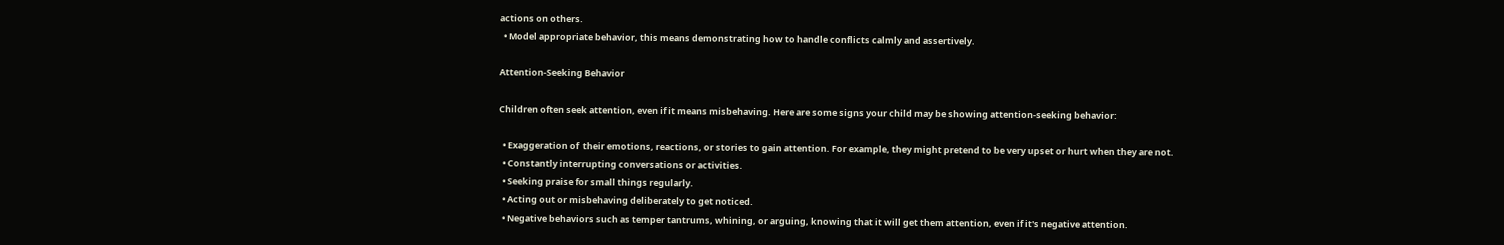actions on others.
  • Model appropriate behavior, this means demonstrating how to handle conflicts calmly and assertively.

Attention-Seeking Behavior

Children often seek attention, even if it means misbehaving. Here are some signs your child may be showing attention-seeking behavior:

  • Exaggeration of  their emotions, reactions, or stories to gain attention. For example, they might pretend to be very upset or hurt when they are not.
  • Constantly interrupting conversations or activities.
  • Seeking praise for small things regularly.
  • Acting out or misbehaving deliberately to get noticed.
  • Negative behaviors such as temper tantrums, whining, or arguing, knowing that it will get them attention, even if it's negative attention.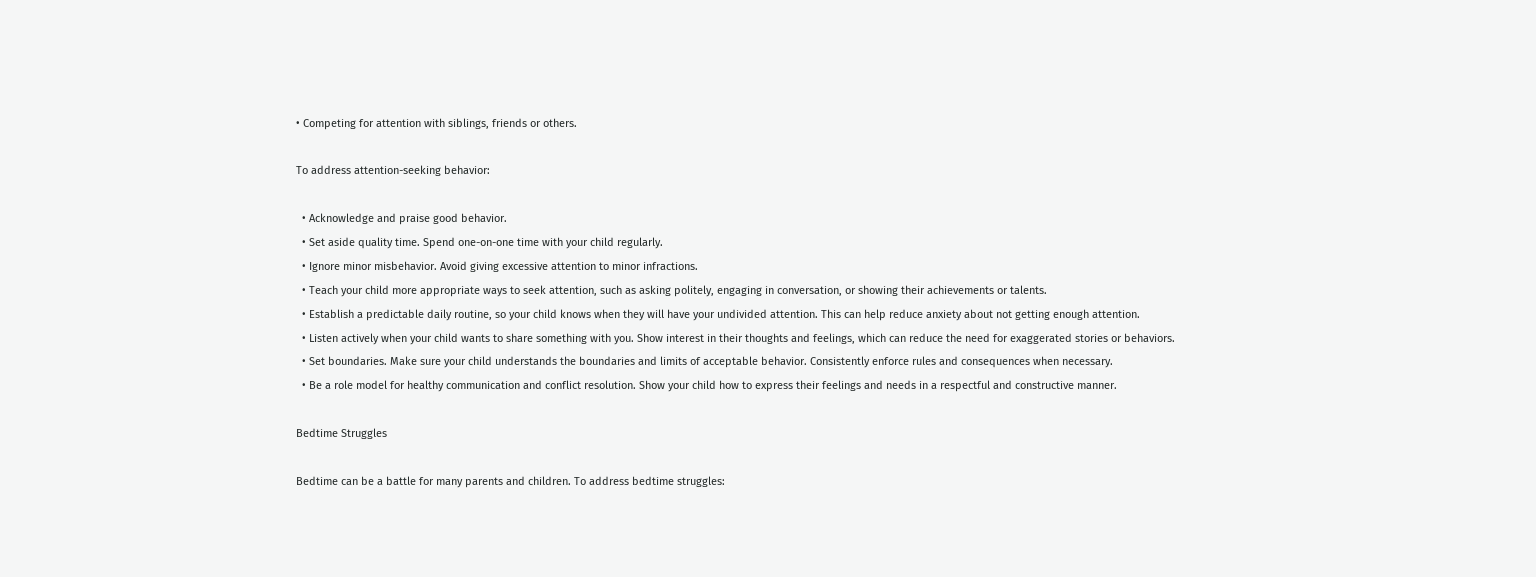• Competing for attention with siblings, friends or others.

To address attention-seeking behavior:

  • Acknowledge and praise good behavior.
  • Set aside quality time. Spend one-on-one time with your child regularly.
  • Ignore minor misbehavior. Avoid giving excessive attention to minor infractions.
  • Teach your child more appropriate ways to seek attention, such as asking politely, engaging in conversation, or showing their achievements or talents.
  • Establish a predictable daily routine, so your child knows when they will have your undivided attention. This can help reduce anxiety about not getting enough attention.
  • Listen actively when your child wants to share something with you. Show interest in their thoughts and feelings, which can reduce the need for exaggerated stories or behaviors.
  • Set boundaries. Make sure your child understands the boundaries and limits of acceptable behavior. Consistently enforce rules and consequences when necessary.
  • Be a role model for healthy communication and conflict resolution. Show your child how to express their feelings and needs in a respectful and constructive manner.

Bedtime Struggles

Bedtime can be a battle for many parents and children. To address bedtime struggles: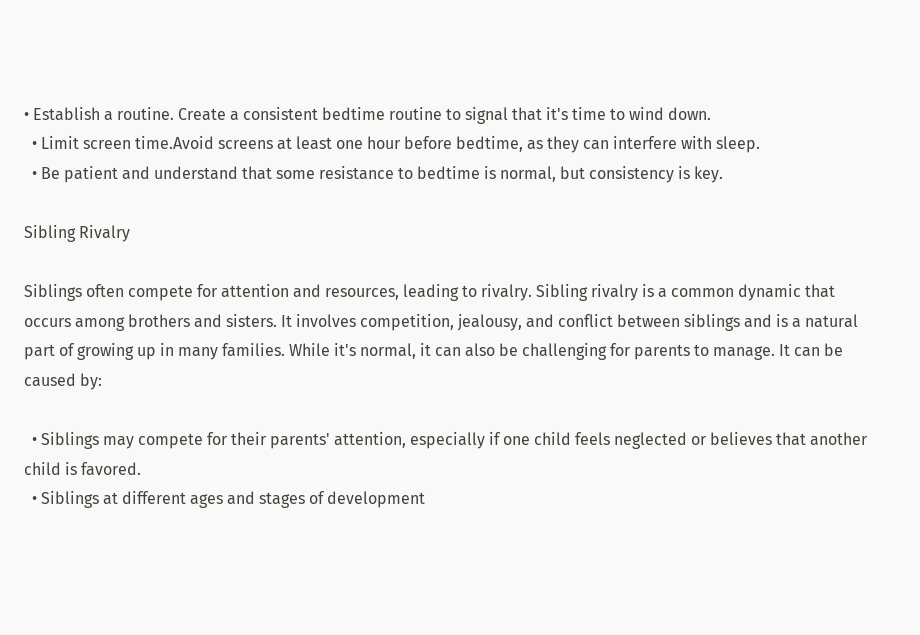• Establish a routine. Create a consistent bedtime routine to signal that it's time to wind down.
  • Limit screen time.Avoid screens at least one hour before bedtime, as they can interfere with sleep.
  • Be patient and understand that some resistance to bedtime is normal, but consistency is key.

Sibling Rivalry

Siblings often compete for attention and resources, leading to rivalry. Sibling rivalry is a common dynamic that occurs among brothers and sisters. It involves competition, jealousy, and conflict between siblings and is a natural part of growing up in many families. While it's normal, it can also be challenging for parents to manage. It can be caused by:

  • Siblings may compete for their parents' attention, especially if one child feels neglected or believes that another child is favored.
  • Siblings at different ages and stages of development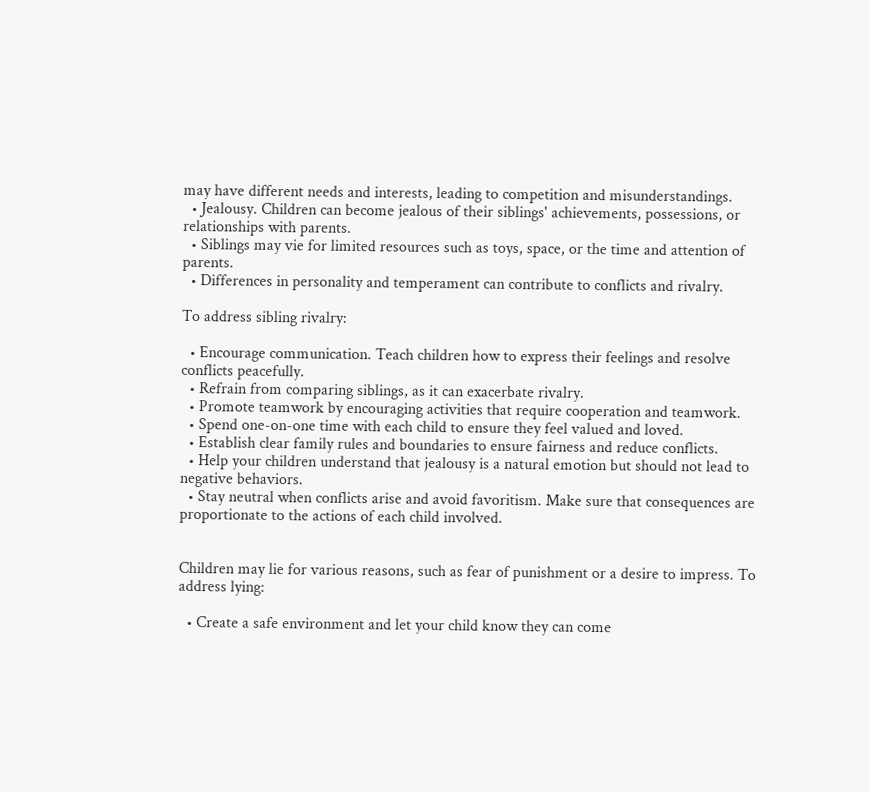may have different needs and interests, leading to competition and misunderstandings.
  • Jealousy. Children can become jealous of their siblings' achievements, possessions, or relationships with parents.
  • Siblings may vie for limited resources such as toys, space, or the time and attention of parents.
  • Differences in personality and temperament can contribute to conflicts and rivalry.

To address sibling rivalry:

  • Encourage communication. Teach children how to express their feelings and resolve conflicts peacefully.
  • Refrain from comparing siblings, as it can exacerbate rivalry.
  • Promote teamwork by encouraging activities that require cooperation and teamwork.
  • Spend one-on-one time with each child to ensure they feel valued and loved.
  • Establish clear family rules and boundaries to ensure fairness and reduce conflicts.
  • Help your children understand that jealousy is a natural emotion but should not lead to negative behaviors.
  • Stay neutral when conflicts arise and avoid favoritism. Make sure that consequences are proportionate to the actions of each child involved.


Children may lie for various reasons, such as fear of punishment or a desire to impress. To address lying:

  • Create a safe environment and let your child know they can come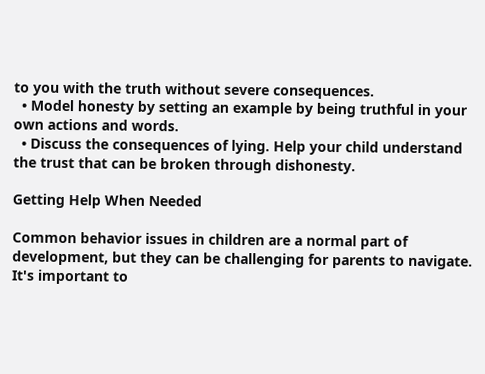to you with the truth without severe consequences.
  • Model honesty by setting an example by being truthful in your own actions and words.
  • Discuss the consequences of lying. Help your child understand the trust that can be broken through dishonesty.

Getting Help When Needed

Common behavior issues in children are a normal part of development, but they can be challenging for parents to navigate. It's important to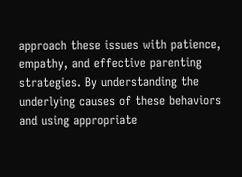approach these issues with patience, empathy, and effective parenting strategies. By understanding the underlying causes of these behaviors and using appropriate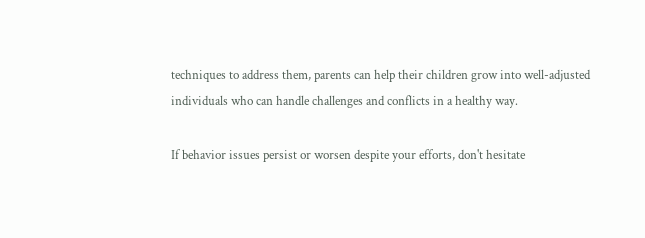techniques to address them, parents can help their children grow into well-adjusted individuals who can handle challenges and conflicts in a healthy way.

If behavior issues persist or worsen despite your efforts, don't hesitate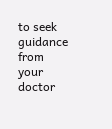to seek guidance from your doctor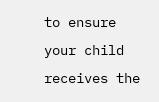to ensure your child receives the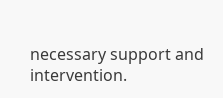necessary support and intervention.